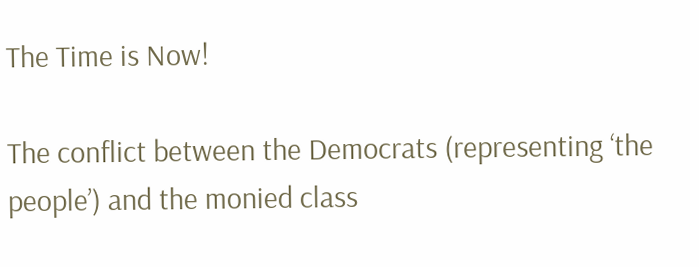The Time is Now!

The conflict between the Democrats (representing ‘the people’) and the monied class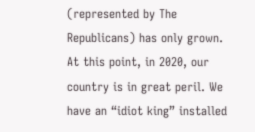(represented by The Republicans) has only grown. At this point, in 2020, our country is in great peril. We have an “idiot king” installed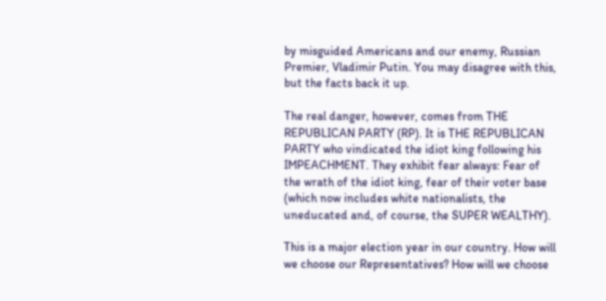by misguided Americans and our enemy, Russian Premier, Vladimir Putin. You may disagree with this, but the facts back it up.

The real danger, however, comes from THE REPUBLICAN PARTY (RP). It is THE REPUBLICAN PARTY who vindicated the idiot king following his IMPEACHMENT. They exhibit fear always: Fear of the wrath of the idiot king, fear of their voter base (which now includes white nationalists, the uneducated and, of course, the SUPER WEALTHY).

This is a major election year in our country. How will we choose our Representatives? How will we choose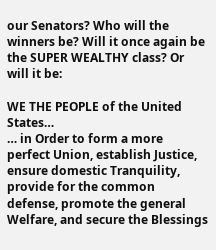our Senators? Who will the winners be? Will it once again be the SUPER WEALTHY class? Or will it be:

WE THE PEOPLE of the United States…
… in Order to form a more perfect Union, establish Justice, ensure domestic Tranquility, provide for the common defense, promote the general Welfare, and secure the Blessings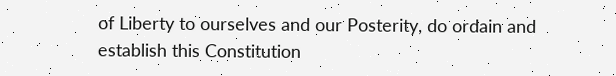of Liberty to ourselves and our Posterity, do ordain and establish this Constitution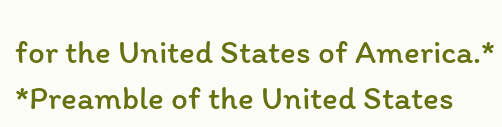for the United States of America.*
*Preamble of the United States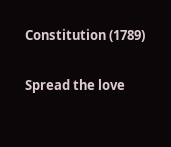Constitution (1789)

Spread the love